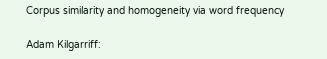Corpus similarity and homogeneity via word frequency

Adam Kilgarriff: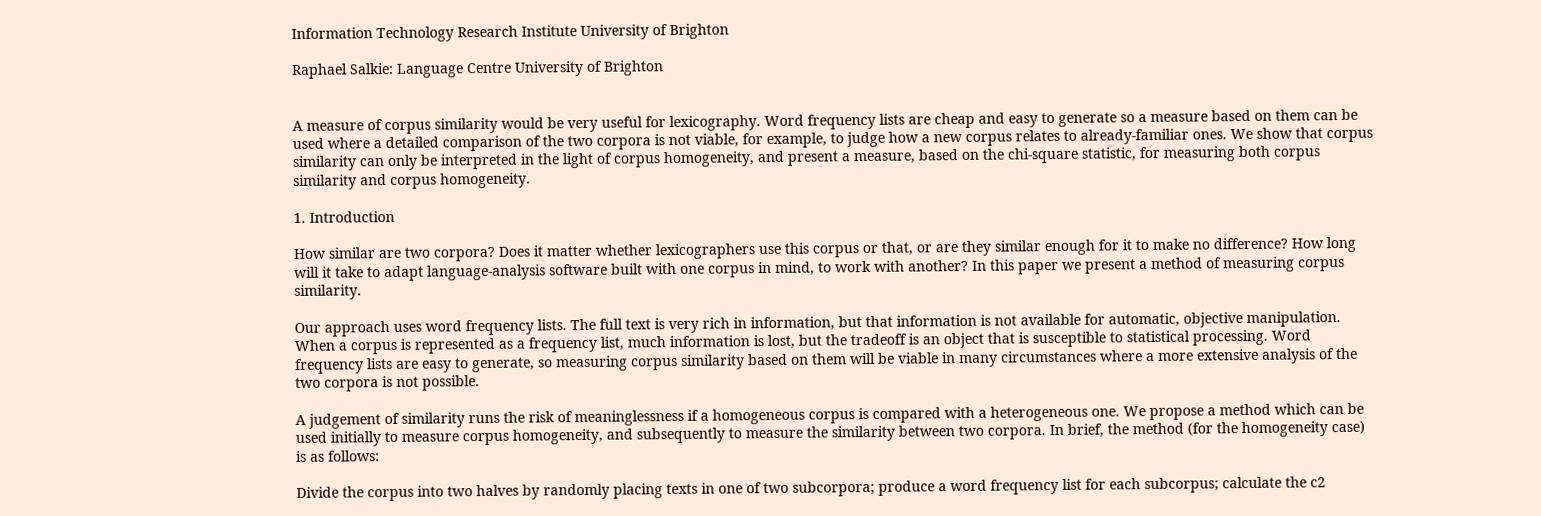Information Technology Research Institute University of Brighton

Raphael Salkie: Language Centre University of Brighton


A measure of corpus similarity would be very useful for lexicography. Word frequency lists are cheap and easy to generate so a measure based on them can be used where a detailed comparison of the two corpora is not viable, for example, to judge how a new corpus relates to already-familiar ones. We show that corpus similarity can only be interpreted in the light of corpus homogeneity, and present a measure, based on the chi-square statistic, for measuring both corpus similarity and corpus homogeneity.

1. Introduction

How similar are two corpora? Does it matter whether lexicographers use this corpus or that, or are they similar enough for it to make no difference? How long will it take to adapt language-analysis software built with one corpus in mind, to work with another? In this paper we present a method of measuring corpus similarity.

Our approach uses word frequency lists. The full text is very rich in information, but that information is not available for automatic, objective manipulation. When a corpus is represented as a frequency list, much information is lost, but the tradeoff is an object that is susceptible to statistical processing. Word frequency lists are easy to generate, so measuring corpus similarity based on them will be viable in many circumstances where a more extensive analysis of the two corpora is not possible.

A judgement of similarity runs the risk of meaninglessness if a homogeneous corpus is compared with a heterogeneous one. We propose a method which can be used initially to measure corpus homogeneity, and subsequently to measure the similarity between two corpora. In brief, the method (for the homogeneity case) is as follows:

Divide the corpus into two halves by randomly placing texts in one of two subcorpora; produce a word frequency list for each subcorpus; calculate the c2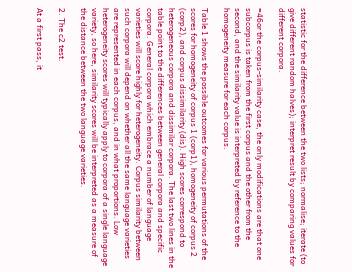statistic for the difference between the two lists; normalise; iterate (to give different random halves); interpret result by comparing values for different corpora.

=46or the corpus-similarity case, the only modifications are that one subcorpus is taken from the first corpus and the other from the second, and the similarity value is interpreted by reference to the homogeneity measure for each corpus.

Table 1 shows the possible outcomes for various permutations of the scores for homogeneity of corpus 1 (corp1), homogeneity of corpus 2 (corp2), and corpus dissimilarity (dis). High scores correspond to heterogeneous corpora and dissimilar corpora. The last two lines in the table point to the differences between general corpora and specific corpora. General corpora which embrace a number of language varieties will score highly for heterogeneity. Corpus similarity between such corpora will depend on whether all the same language varieties are represented in each corpus, and in what proportions. Low heterogeneity scores will typically apply to corpora of a single language variety, so here, similarity scores will be interpreted as a measure of the distance between the two language varieties.

2. The c2 test.

At a first pass, it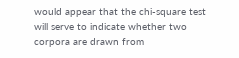would appear that the chi-square test will serve to indicate whether two corpora are drawn from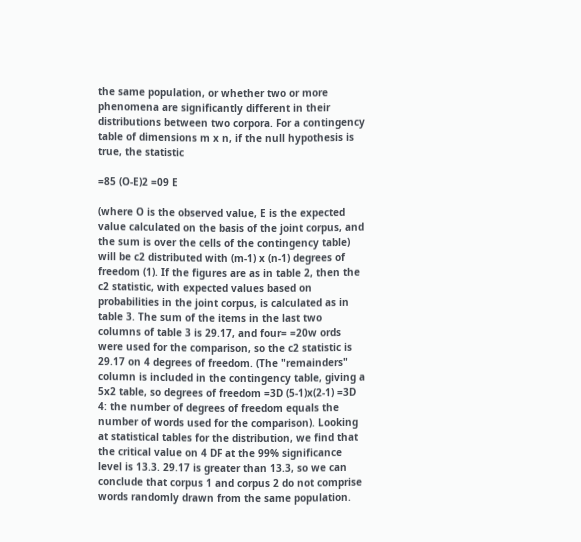the same population, or whether two or more phenomena are significantly different in their distributions between two corpora. For a contingency table of dimensions m x n, if the null hypothesis is true, the statistic

=85 (O-E)2 =09 E

(where O is the observed value, E is the expected value calculated on the basis of the joint corpus, and the sum is over the cells of the contingency table) will be c2 distributed with (m-1) x (n-1) degrees of freedom (1). If the figures are as in table 2, then the c2 statistic, with expected values based on probabilities in the joint corpus, is calculated as in table 3. The sum of the items in the last two columns of table 3 is 29.17, and four= =20w ords were used for the comparison, so the c2 statistic is 29.17 on 4 degrees of freedom. (The "remainders" column is included in the contingency table, giving a 5x2 table, so degrees of freedom =3D (5-1)x(2-1) =3D 4: the number of degrees of freedom equals the number of words used for the comparison). Looking at statistical tables for the distribution, we find that the critical value on 4 DF at the 99% significance level is 13.3. 29.17 is greater than 13.3, so we can conclude that corpus 1 and corpus 2 do not comprise words randomly drawn from the same population.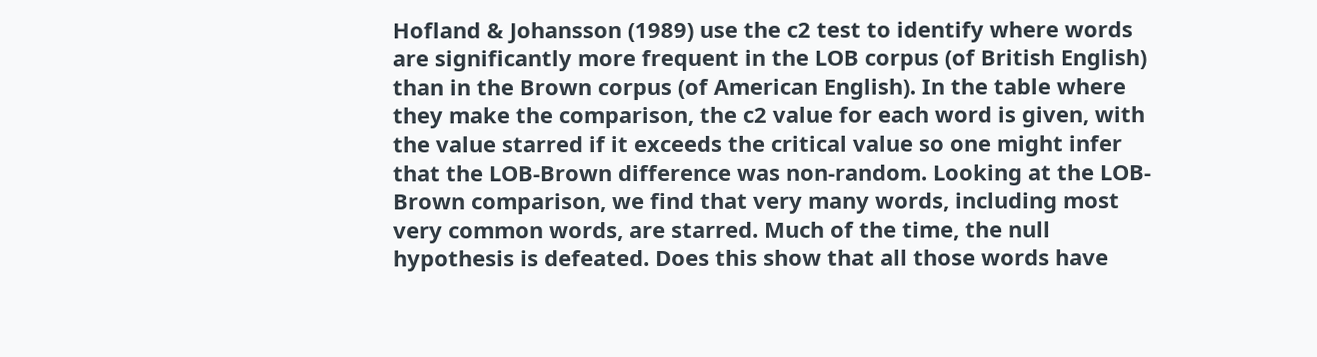Hofland & Johansson (1989) use the c2 test to identify where words are significantly more frequent in the LOB corpus (of British English) than in the Brown corpus (of American English). In the table where they make the comparison, the c2 value for each word is given, with the value starred if it exceeds the critical value so one might infer that the LOB-Brown difference was non-random. Looking at the LOB-Brown comparison, we find that very many words, including most very common words, are starred. Much of the time, the null hypothesis is defeated. Does this show that all those words have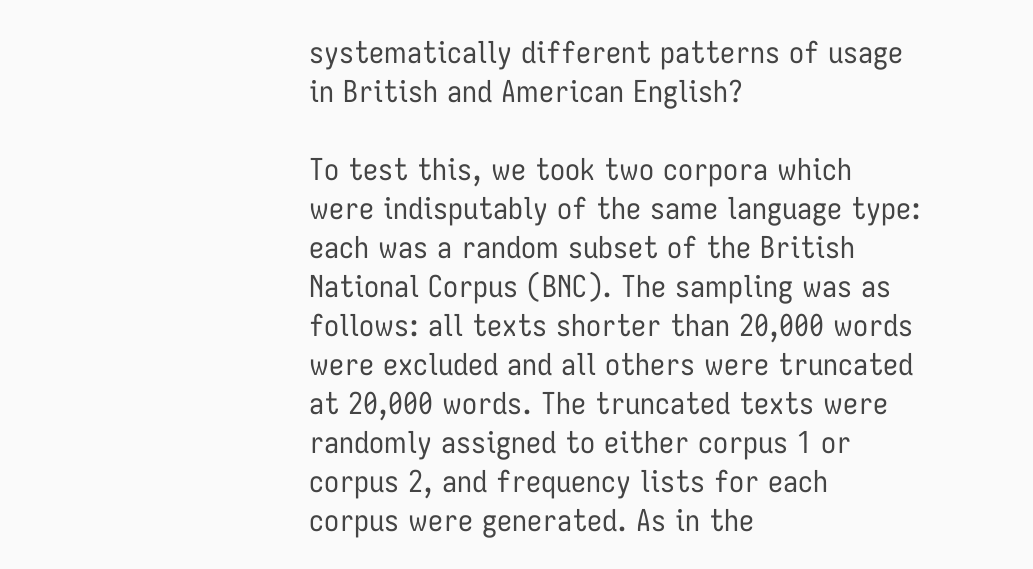systematically different patterns of usage in British and American English?

To test this, we took two corpora which were indisputably of the same language type: each was a random subset of the British National Corpus (BNC). The sampling was as follows: all texts shorter than 20,000 words were excluded and all others were truncated at 20,000 words. The truncated texts were randomly assigned to either corpus 1 or corpus 2, and frequency lists for each corpus were generated. As in the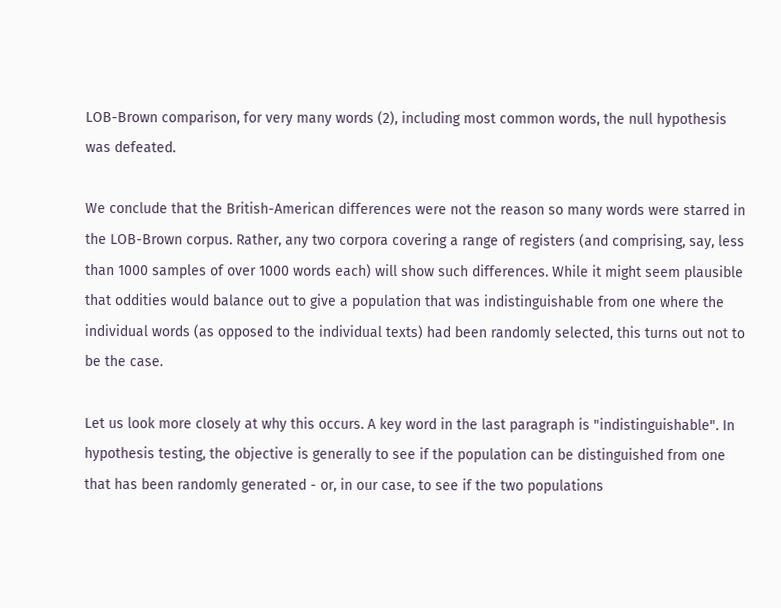LOB-Brown comparison, for very many words (2), including most common words, the null hypothesis was defeated.

We conclude that the British-American differences were not the reason so many words were starred in the LOB-Brown corpus. Rather, any two corpora covering a range of registers (and comprising, say, less than 1000 samples of over 1000 words each) will show such differences. While it might seem plausible that oddities would balance out to give a population that was indistinguishable from one where the individual words (as opposed to the individual texts) had been randomly selected, this turns out not to be the case.

Let us look more closely at why this occurs. A key word in the last paragraph is "indistinguishable". In hypothesis testing, the objective is generally to see if the population can be distinguished from one that has been randomly generated - or, in our case, to see if the two populations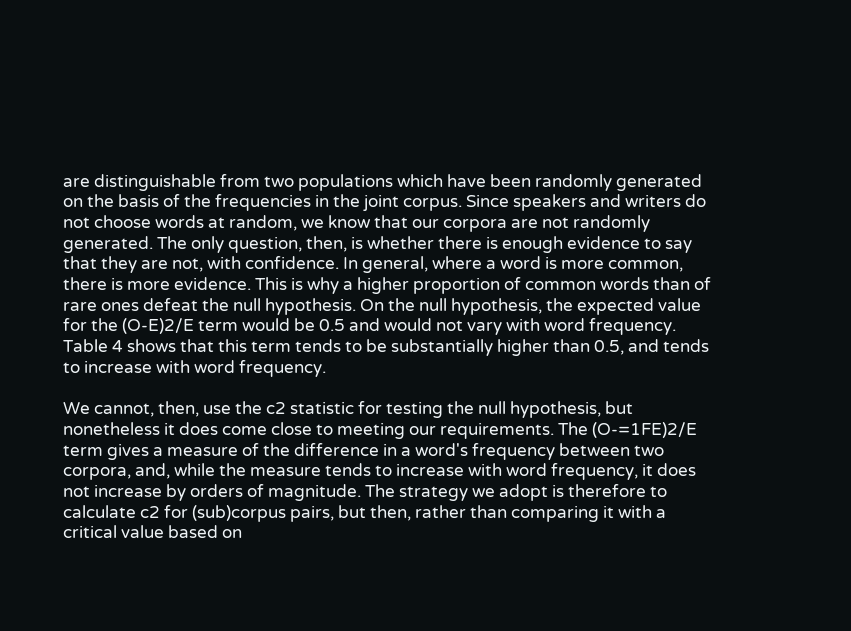are distinguishable from two populations which have been randomly generated on the basis of the frequencies in the joint corpus. Since speakers and writers do not choose words at random, we know that our corpora are not randomly generated. The only question, then, is whether there is enough evidence to say that they are not, with confidence. In general, where a word is more common, there is more evidence. This is why a higher proportion of common words than of rare ones defeat the null hypothesis. On the null hypothesis, the expected value for the (O-E)2/E term would be 0.5 and would not vary with word frequency. Table 4 shows that this term tends to be substantially higher than 0.5, and tends to increase with word frequency.

We cannot, then, use the c2 statistic for testing the null hypothesis, but nonetheless it does come close to meeting our requirements. The (O-=1FE)2/E term gives a measure of the difference in a word's frequency between two corpora, and, while the measure tends to increase with word frequency, it does not increase by orders of magnitude. The strategy we adopt is therefore to calculate c2 for (sub)corpus pairs, but then, rather than comparing it with a critical value based on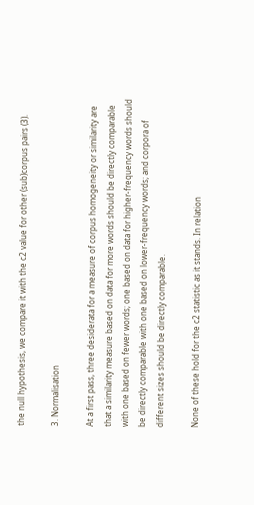the null hypothesis, we compare it with the c2 value for other (sub)corpus pairs (3).

3. Normalisation

At a first pass, three desiderata for a measure of corpus homogeneity or similarity are that a similarity measure based on data for more words should be directly comparable with one based on fewer words; one based on data for higher-frequency words should be directly comparable with one based on lower-frequency words; and corpora of different sizes should be directly comparable.

None of these hold for the c2 statistic as it stands. In relation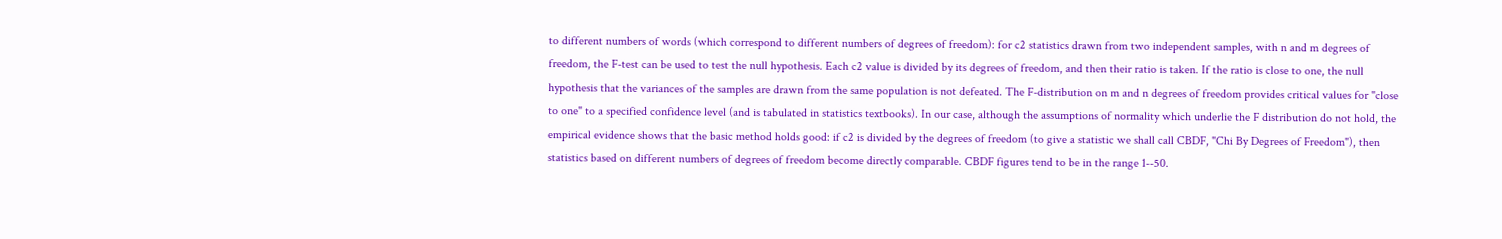to different numbers of words (which correspond to different numbers of degrees of freedom): for c2 statistics drawn from two independent samples, with n and m degrees of freedom, the F-test can be used to test the null hypothesis. Each c2 value is divided by its degrees of freedom, and then their ratio is taken. If the ratio is close to one, the null hypothesis that the variances of the samples are drawn from the same population is not defeated. The F-distribution on m and n degrees of freedom provides critical values for "close to one" to a specified confidence level (and is tabulated in statistics textbooks). In our case, although the assumptions of normality which underlie the F distribution do not hold, the empirical evidence shows that the basic method holds good: if c2 is divided by the degrees of freedom (to give a statistic we shall call CBDF, "Chi By Degrees of Freedom"), then statistics based on different numbers of degrees of freedom become directly comparable. CBDF figures tend to be in the range 1--50.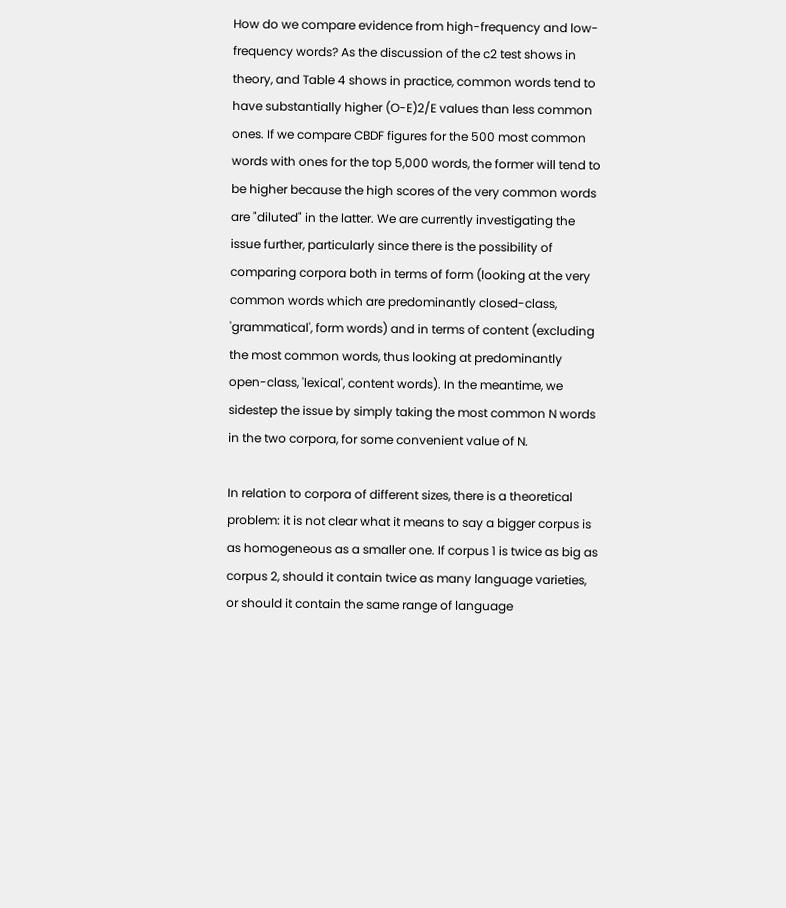How do we compare evidence from high-frequency and low-frequency words? As the discussion of the c2 test shows in theory, and Table 4 shows in practice, common words tend to have substantially higher (O-E)2/E values than less common ones. If we compare CBDF figures for the 500 most common words with ones for the top 5,000 words, the former will tend to be higher because the high scores of the very common words are "diluted" in the latter. We are currently investigating the issue further, particularly since there is the possibility of comparing corpora both in terms of form (looking at the very common words which are predominantly closed-class, 'grammatical', form words) and in terms of content (excluding the most common words, thus looking at predominantly open-class, 'lexical', content words). In the meantime, we sidestep the issue by simply taking the most common N words in the two corpora, for some convenient value of N.

In relation to corpora of different sizes, there is a theoretical problem: it is not clear what it means to say a bigger corpus is as homogeneous as a smaller one. If corpus 1 is twice as big as corpus 2, should it contain twice as many language varieties, or should it contain the same range of language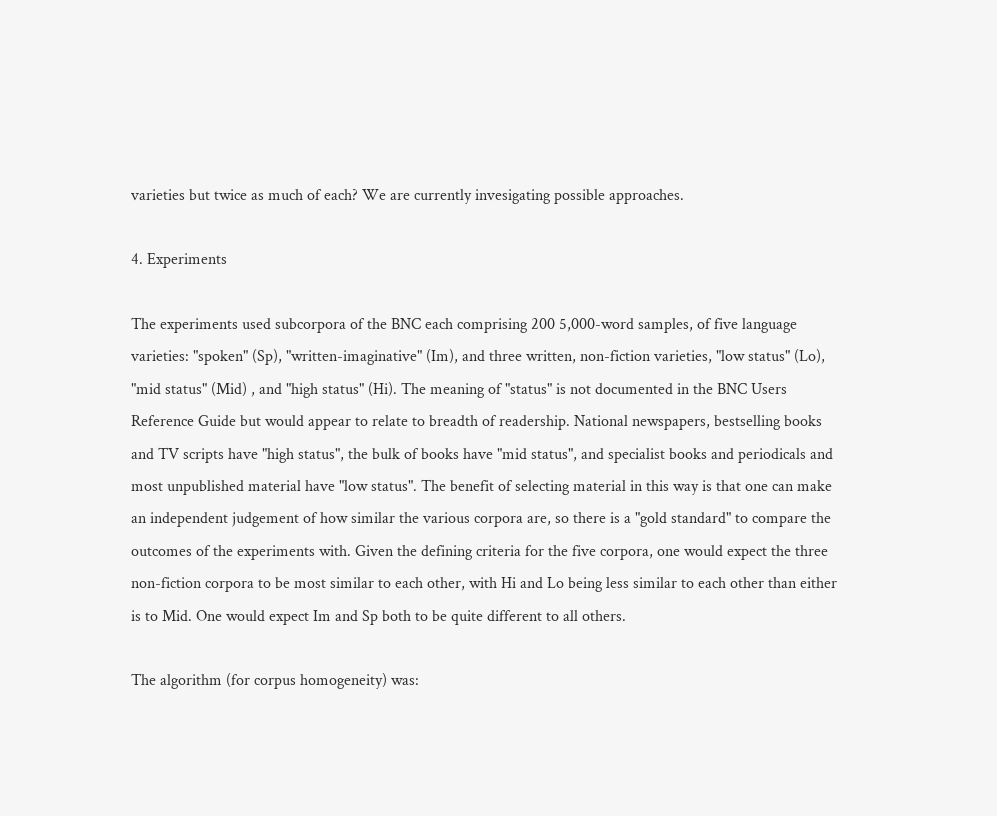varieties but twice as much of each? We are currently invesigating possible approaches.

4. Experiments

The experiments used subcorpora of the BNC each comprising 200 5,000-word samples, of five language varieties: "spoken" (Sp), "written-imaginative" (Im), and three written, non-fiction varieties, "low status" (Lo), "mid status" (Mid) , and "high status" (Hi). The meaning of "status" is not documented in the BNC Users Reference Guide but would appear to relate to breadth of readership. National newspapers, bestselling books and TV scripts have "high status", the bulk of books have "mid status", and specialist books and periodicals and most unpublished material have "low status". The benefit of selecting material in this way is that one can make an independent judgement of how similar the various corpora are, so there is a "gold standard" to compare the outcomes of the experiments with. Given the defining criteria for the five corpora, one would expect the three non-fiction corpora to be most similar to each other, with Hi and Lo being less similar to each other than either is to Mid. One would expect Im and Sp both to be quite different to all others.

The algorithm (for corpus homogeneity) was: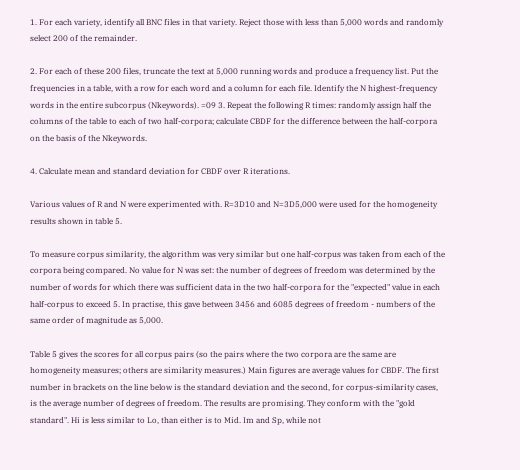1. For each variety, identify all BNC files in that variety. Reject those with less than 5,000 words and randomly select 200 of the remainder.

2. For each of these 200 files, truncate the text at 5,000 running words and produce a frequency list. Put the frequencies in a table, with a row for each word and a column for each file. Identify the N highest-frequency words in the entire subcorpus (Nkeywords). =09 3. Repeat the following R times: randomly assign half the columns of the table to each of two half-corpora; calculate CBDF for the difference between the half-corpora on the basis of the Nkeywords.

4. Calculate mean and standard deviation for CBDF over R iterations.

Various values of R and N were experimented with. R=3D10 and N=3D5,000 were used for the homogeneity results shown in table 5.

To measure corpus similarity, the algorithm was very similar but one half-corpus was taken from each of the corpora being compared. No value for N was set: the number of degrees of freedom was determined by the number of words for which there was sufficient data in the two half-corpora for the "expected" value in each half-corpus to exceed 5. In practise, this gave between 3456 and 6085 degrees of freedom - numbers of the same order of magnitude as 5,000.

Table 5 gives the scores for all corpus pairs (so the pairs where the two corpora are the same are homogeneity measures; others are similarity measures.) Main figures are average values for CBDF. The first number in brackets on the line below is the standard deviation and the second, for corpus-similarity cases, is the average number of degrees of freedom. The results are promising. They conform with the "gold standard". Hi is less similar to Lo, than either is to Mid. Im and Sp, while not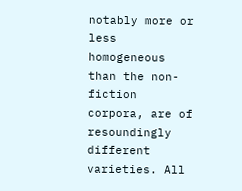notably more or less homogeneous than the non-fiction corpora, are of resoundingly different varieties. All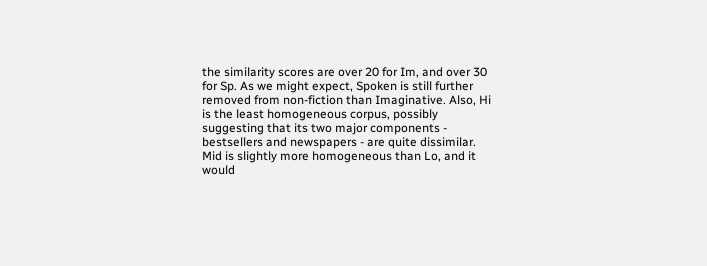the similarity scores are over 20 for Im, and over 30 for Sp. As we might expect, Spoken is still further removed from non-fiction than Imaginative. Also, Hi is the least homogeneous corpus, possibly suggesting that its two major components - bestsellers and newspapers - are quite dissimilar. Mid is slightly more homogeneous than Lo, and it would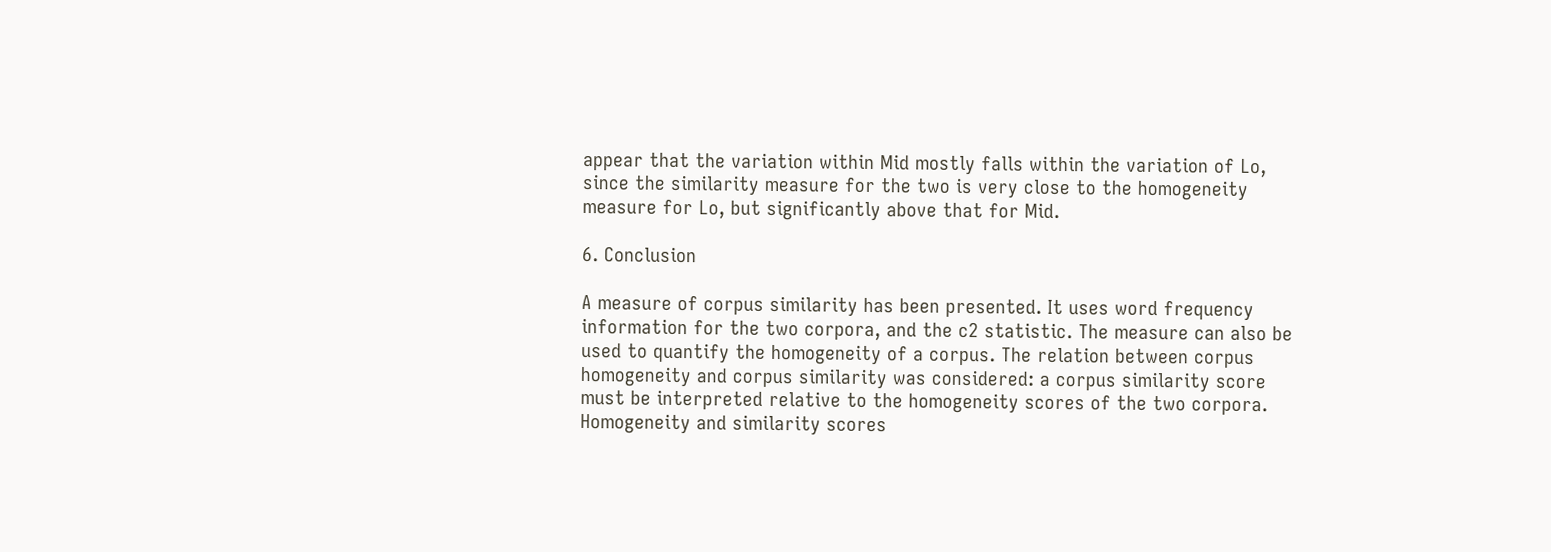appear that the variation within Mid mostly falls within the variation of Lo, since the similarity measure for the two is very close to the homogeneity measure for Lo, but significantly above that for Mid.

6. Conclusion

A measure of corpus similarity has been presented. It uses word frequency information for the two corpora, and the c2 statistic. The measure can also be used to quantify the homogeneity of a corpus. The relation between corpus homogeneity and corpus similarity was considered: a corpus similarity score must be interpreted relative to the homogeneity scores of the two corpora. Homogeneity and similarity scores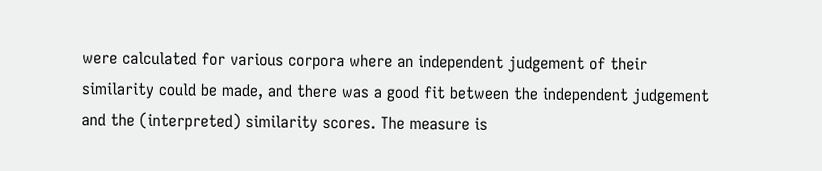were calculated for various corpora where an independent judgement of their similarity could be made, and there was a good fit between the independent judgement and the (interpreted) similarity scores. The measure is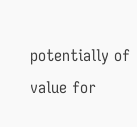potentially of value for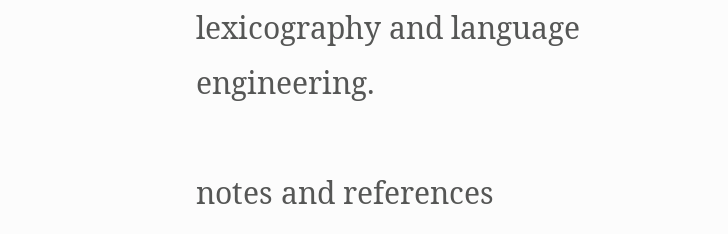lexicography and language engineering.

notes and references